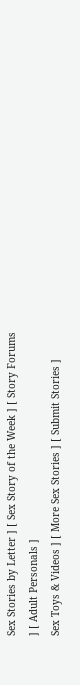Sex Stories by Letter ] [ Sex Story of the Week ] [ Story Forums ] [ Adult Personals ]
Sex Toys & Videos ] [ More Sex Stories ] [ Submit Stories ]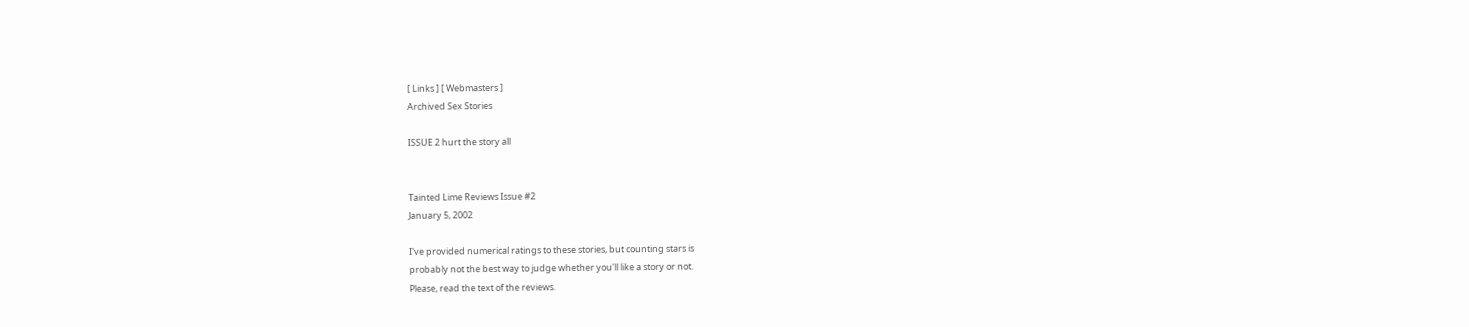[ Links ] [ Webmasters ]
Archived Sex Stories

ISSUE 2 hurt the story all


Tainted Lime Reviews Issue #2
January 5, 2002

I've provided numerical ratings to these stories, but counting stars is
probably not the best way to judge whether you'll like a story or not.
Please, read the text of the reviews.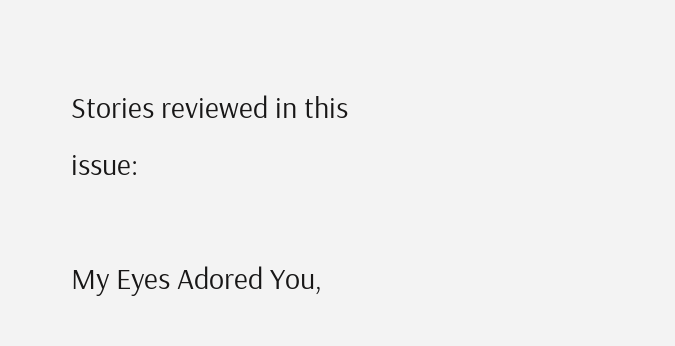Stories reviewed in this issue:

My Eyes Adored You,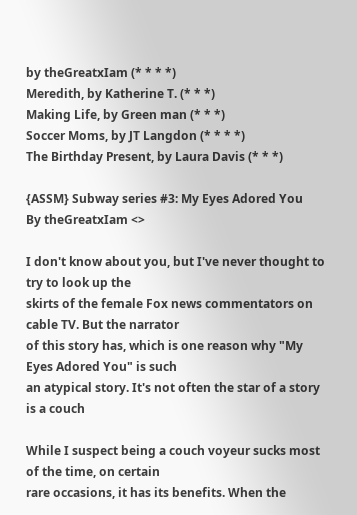by theGreatxIam (* * * *)
Meredith, by Katherine T. (* * *)
Making Life, by Green man (* * *)
Soccer Moms, by JT Langdon (* * * *)
The Birthday Present, by Laura Davis (* * *)

{ASSM} Subway series #3: My Eyes Adored You
By theGreatxIam <>

I don't know about you, but I've never thought to try to look up the
skirts of the female Fox news commentators on cable TV. But the narrator
of this story has, which is one reason why "My Eyes Adored You" is such
an atypical story. It's not often the star of a story is a couch

While I suspect being a couch voyeur sucks most of the time, on certain
rare occasions, it has its benefits. When the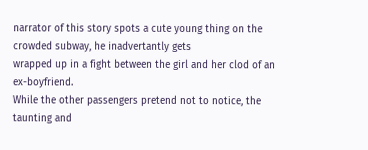narrator of this story spots a cute young thing on the crowded subway, he inadvertantly gets
wrapped up in a fight between the girl and her clod of an ex-boyfriend.
While the other passengers pretend not to notice, the taunting and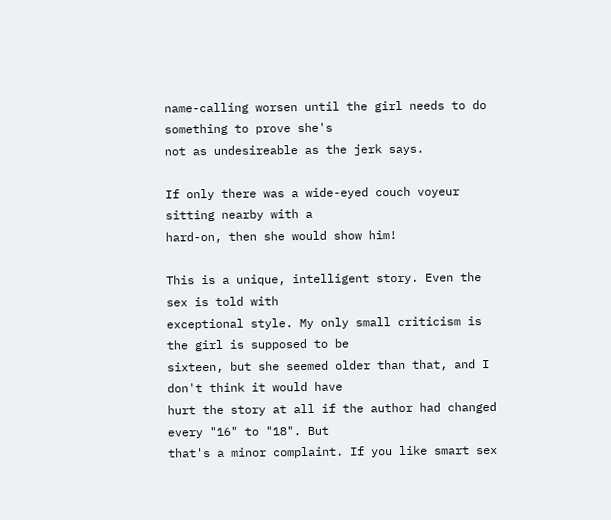name-calling worsen until the girl needs to do something to prove she's
not as undesireable as the jerk says.

If only there was a wide-eyed couch voyeur sitting nearby with a
hard-on, then she would show him!

This is a unique, intelligent story. Even the sex is told with
exceptional style. My only small criticism is the girl is supposed to be
sixteen, but she seemed older than that, and I don't think it would have
hurt the story at all if the author had changed every "16" to "18". But
that's a minor complaint. If you like smart sex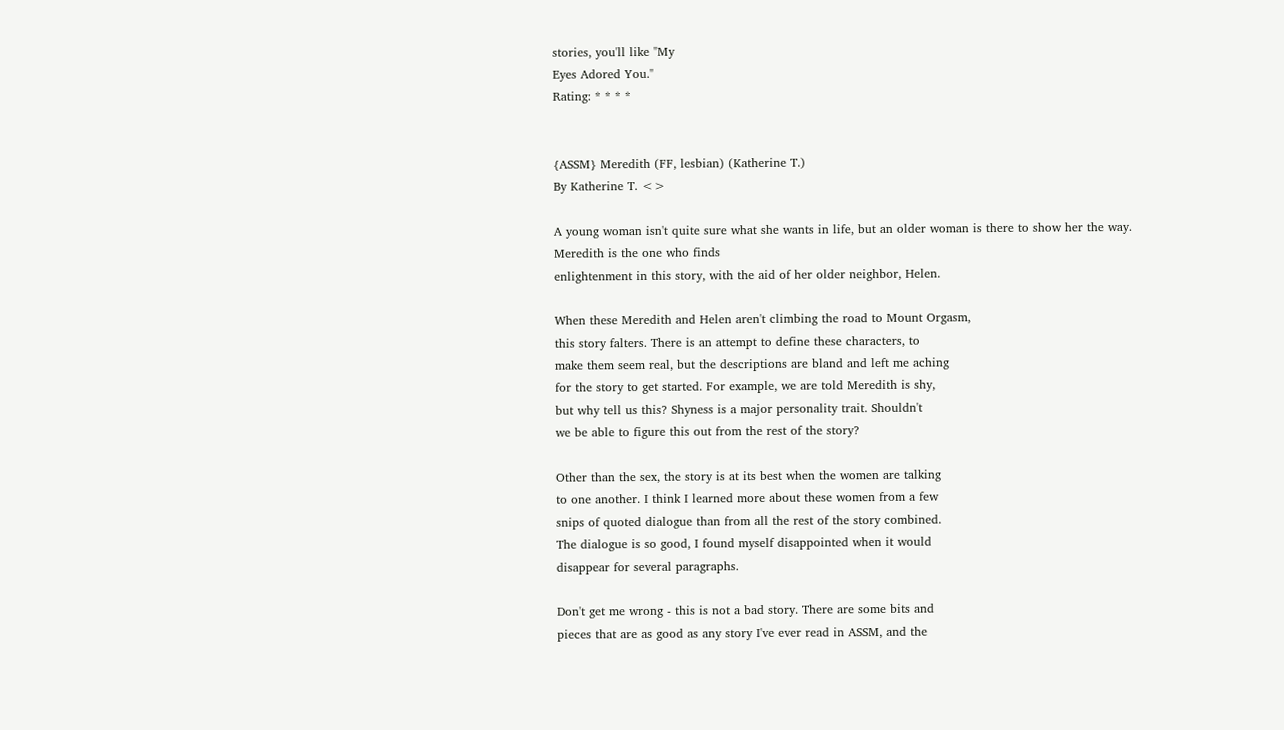stories, you'll like "My
Eyes Adored You."
Rating: * * * *


{ASSM} Meredith (FF, lesbian) (Katherine T.)
By Katherine T. <>

A young woman isn't quite sure what she wants in life, but an older woman is there to show her the way. Meredith is the one who finds
enlightenment in this story, with the aid of her older neighbor, Helen.

When these Meredith and Helen aren't climbing the road to Mount Orgasm,
this story falters. There is an attempt to define these characters, to
make them seem real, but the descriptions are bland and left me aching
for the story to get started. For example, we are told Meredith is shy,
but why tell us this? Shyness is a major personality trait. Shouldn't
we be able to figure this out from the rest of the story?

Other than the sex, the story is at its best when the women are talking
to one another. I think I learned more about these women from a few
snips of quoted dialogue than from all the rest of the story combined.
The dialogue is so good, I found myself disappointed when it would
disappear for several paragraphs.

Don't get me wrong - this is not a bad story. There are some bits and
pieces that are as good as any story I've ever read in ASSM, and the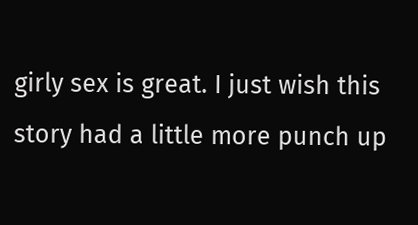girly sex is great. I just wish this story had a little more punch up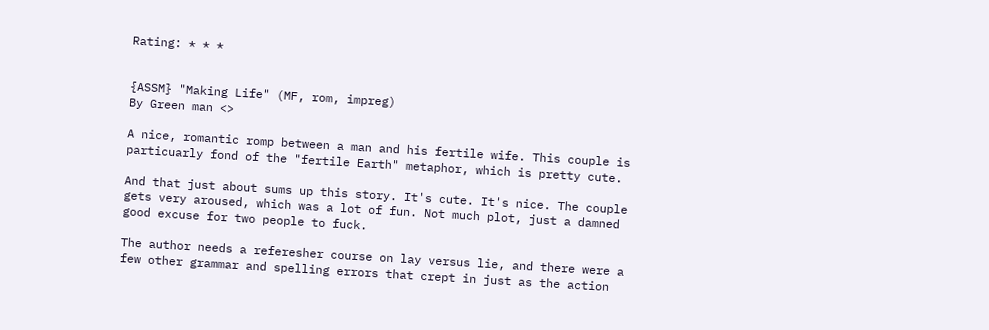Rating: * * *


{ASSM} "Making Life" (MF, rom, impreg)
By Green man <>

A nice, romantic romp between a man and his fertile wife. This couple is
particuarly fond of the "fertile Earth" metaphor, which is pretty cute.

And that just about sums up this story. It's cute. It's nice. The couple
gets very aroused, which was a lot of fun. Not much plot, just a damned
good excuse for two people to fuck.

The author needs a referesher course on lay versus lie, and there were a
few other grammar and spelling errors that crept in just as the action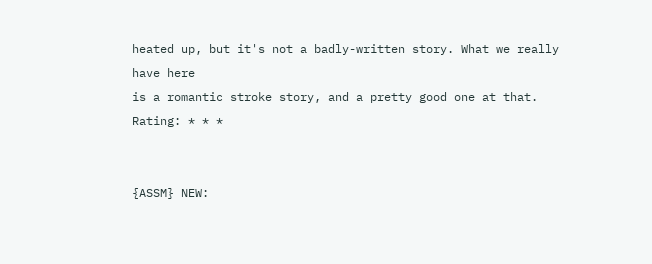heated up, but it's not a badly-written story. What we really have here
is a romantic stroke story, and a pretty good one at that.
Rating: * * *


{ASSM} NEW: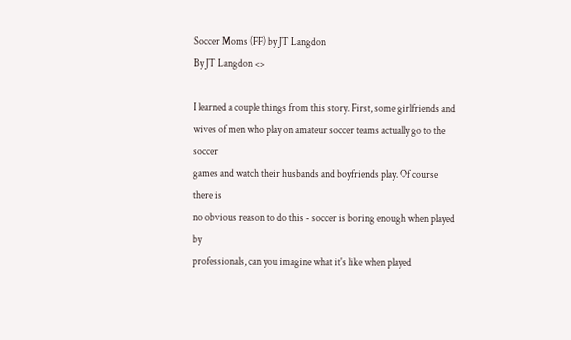Soccer Moms (FF) by JT Langdon
By JT Langdon <>

I learned a couple things from this story. First, some girlfriends and
wives of men who play on amateur soccer teams actually go to the soccer
games and watch their husbands and boyfriends play. Of course there is
no obvious reason to do this - soccer is boring enough when played by
professionals, can you imagine what it's like when played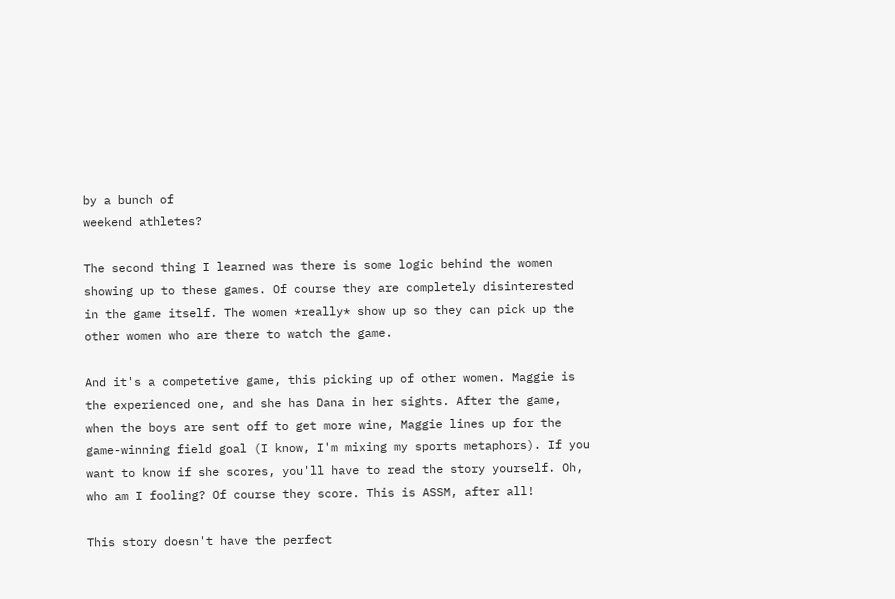by a bunch of
weekend athletes?

The second thing I learned was there is some logic behind the women
showing up to these games. Of course they are completely disinterested
in the game itself. The women *really* show up so they can pick up the
other women who are there to watch the game.

And it's a competetive game, this picking up of other women. Maggie is
the experienced one, and she has Dana in her sights. After the game,
when the boys are sent off to get more wine, Maggie lines up for the
game-winning field goal (I know, I'm mixing my sports metaphors). If you
want to know if she scores, you'll have to read the story yourself. Oh,
who am I fooling? Of course they score. This is ASSM, after all!

This story doesn't have the perfect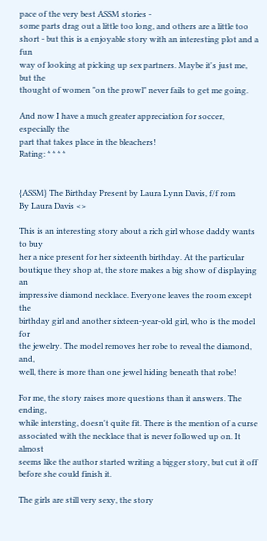pace of the very best ASSM stories -
some parts drag out a little too long, and others are a little too
short - but this is a enjoyable story with an interesting plot and a fun
way of looking at picking up sex partners. Maybe it's just me, but the
thought of women "on the prowl" never fails to get me going.

And now I have a much greater appreciation for soccer, especially the
part that takes place in the bleachers!
Rating: * * * *


{ASSM} The Birthday Present by Laura Lynn Davis, f/f rom
By Laura Davis <>

This is an interesting story about a rich girl whose daddy wants to buy
her a nice present for her sixteenth birthday. At the particular
boutique they shop at, the store makes a big show of displaying an
impressive diamond necklace. Everyone leaves the room except the
birthday girl and another sixteen-year-old girl, who is the model for
the jewelry. The model removes her robe to reveal the diamond, and,
well, there is more than one jewel hiding beneath that robe!

For me, the story raises more questions than it answers. The ending,
while intersting, doesn't quite fit. There is the mention of a curse
associated with the necklace that is never followed up on. It almost
seems like the author started writing a bigger story, but cut it off
before she could finish it.

The girls are still very sexy, the story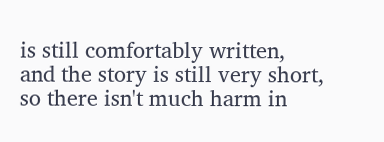is still comfortably written,
and the story is still very short, so there isn't much harm in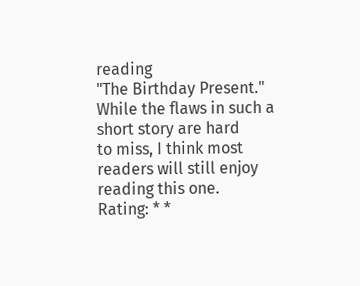reading
"The Birthday Present." While the flaws in such a short story are hard
to miss, I think most readers will still enjoy reading this one.
Rating: * *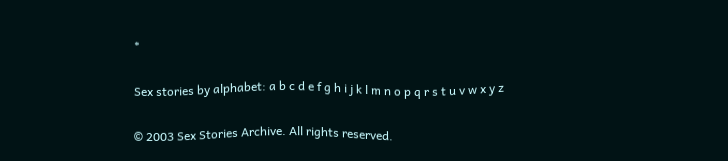*


Sex stories by alphabet: a b c d e f g h i j k l m n o p q r s t u v w x y z


© 2003 Sex Stories Archive. All rights reserved.